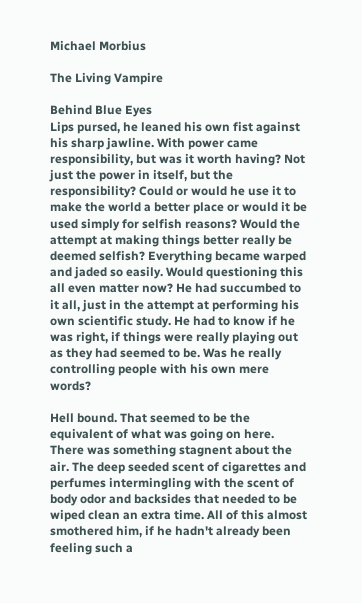Michael Morbius

The Living Vampire

Behind Blue Eyes
Lips pursed, he leaned his own fist against his sharp jawline. With power came responsibility, but was it worth having? Not just the power in itself, but the responsibility? Could or would he use it to make the world a better place or would it be used simply for selfish reasons? Would the attempt at making things better really be deemed selfish? Everything became warped and jaded so easily. Would questioning this all even matter now? He had succumbed to it all, just in the attempt at performing his own scientific study. He had to know if he was right, if things were really playing out as they had seemed to be. Was he really controlling people with his own mere words?

Hell bound. That seemed to be the equivalent of what was going on here. There was something stagnent about the air. The deep seeded scent of cigarettes and perfumes intermingling with the scent of body odor and backsides that needed to be wiped clean an extra time. All of this almost smothered him, if he hadn't already been feeling such a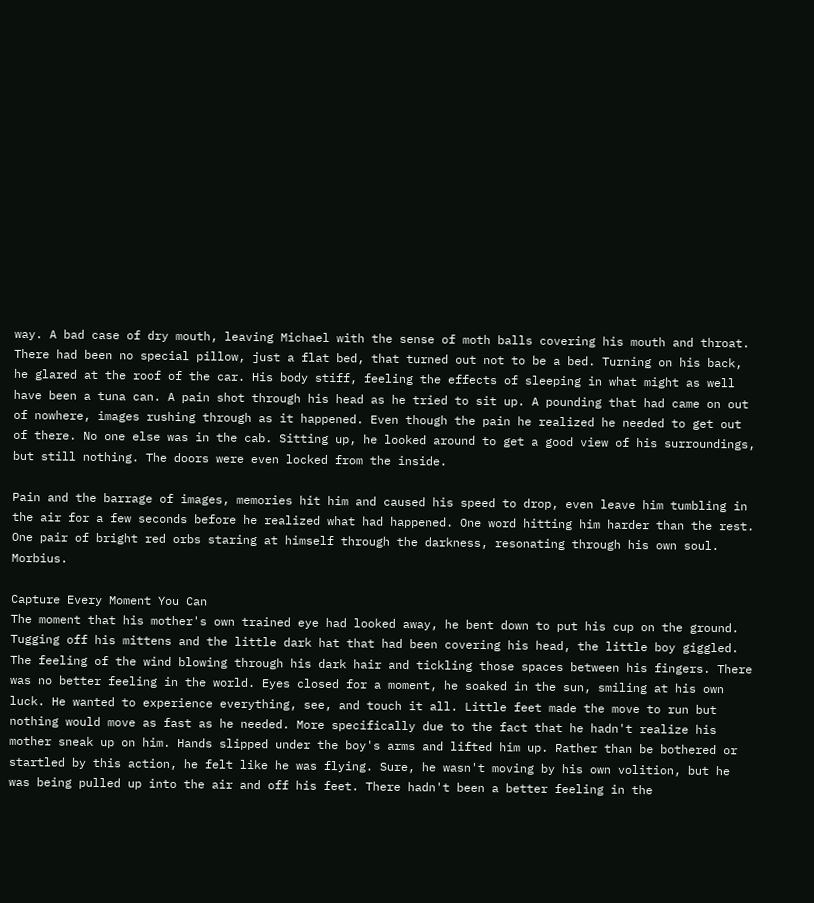way. A bad case of dry mouth, leaving Michael with the sense of moth balls covering his mouth and throat. There had been no special pillow, just a flat bed, that turned out not to be a bed. Turning on his back, he glared at the roof of the car. His body stiff, feeling the effects of sleeping in what might as well have been a tuna can. A pain shot through his head as he tried to sit up. A pounding that had came on out of nowhere, images rushing through as it happened. Even though the pain he realized he needed to get out of there. No one else was in the cab. Sitting up, he looked around to get a good view of his surroundings, but still nothing. The doors were even locked from the inside.

Pain and the barrage of images, memories hit him and caused his speed to drop, even leave him tumbling in the air for a few seconds before he realized what had happened. One word hitting him harder than the rest. One pair of bright red orbs staring at himself through the darkness, resonating through his own soul. Morbius.

Capture Every Moment You Can
The moment that his mother's own trained eye had looked away, he bent down to put his cup on the ground. Tugging off his mittens and the little dark hat that had been covering his head, the little boy giggled. The feeling of the wind blowing through his dark hair and tickling those spaces between his fingers. There was no better feeling in the world. Eyes closed for a moment, he soaked in the sun, smiling at his own luck. He wanted to experience everything, see, and touch it all. Little feet made the move to run but nothing would move as fast as he needed. More specifically due to the fact that he hadn't realize his mother sneak up on him. Hands slipped under the boy's arms and lifted him up. Rather than be bothered or startled by this action, he felt like he was flying. Sure, he wasn't moving by his own volition, but he was being pulled up into the air and off his feet. There hadn't been a better feeling in the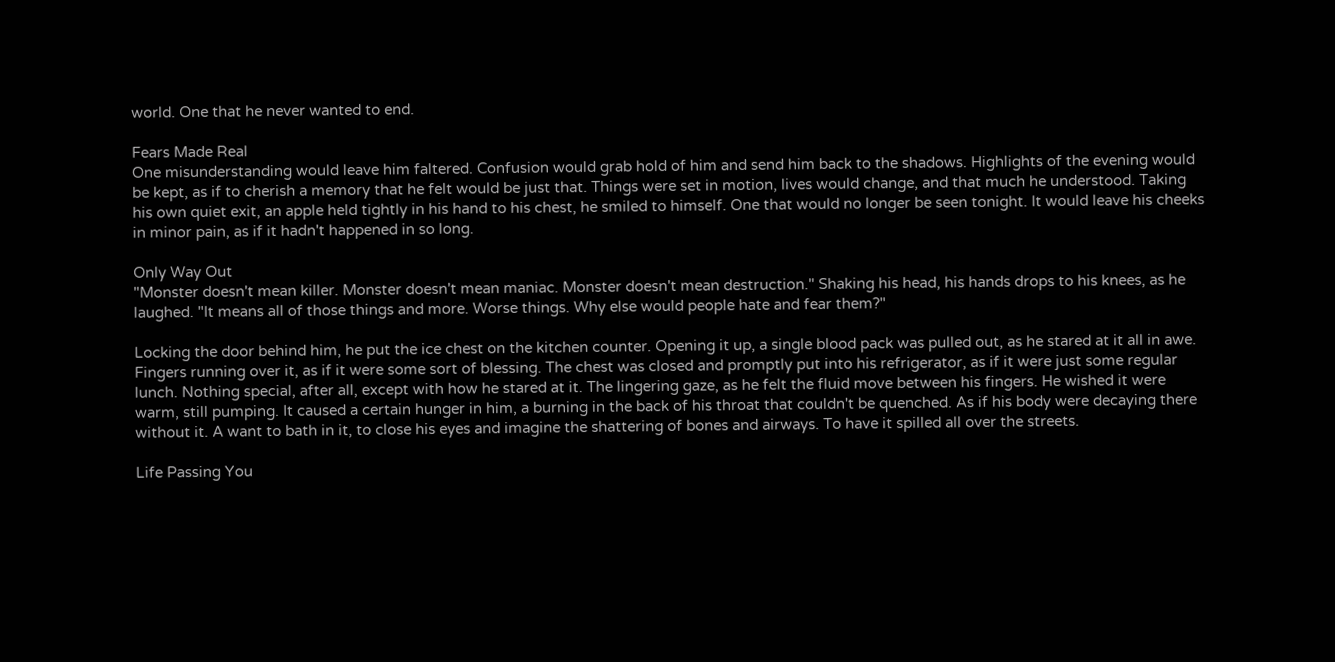world. One that he never wanted to end.

Fears Made Real
One misunderstanding would leave him faltered. Confusion would grab hold of him and send him back to the shadows. Highlights of the evening would be kept, as if to cherish a memory that he felt would be just that. Things were set in motion, lives would change, and that much he understood. Taking his own quiet exit, an apple held tightly in his hand to his chest, he smiled to himself. One that would no longer be seen tonight. It would leave his cheeks in minor pain, as if it hadn't happened in so long.

Only Way Out
"Monster doesn't mean killer. Monster doesn't mean maniac. Monster doesn't mean destruction." Shaking his head, his hands drops to his knees, as he laughed. "It means all of those things and more. Worse things. Why else would people hate and fear them?"

Locking the door behind him, he put the ice chest on the kitchen counter. Opening it up, a single blood pack was pulled out, as he stared at it all in awe. Fingers running over it, as if it were some sort of blessing. The chest was closed and promptly put into his refrigerator, as if it were just some regular lunch. Nothing special, after all, except with how he stared at it. The lingering gaze, as he felt the fluid move between his fingers. He wished it were warm, still pumping. It caused a certain hunger in him, a burning in the back of his throat that couldn't be quenched. As if his body were decaying there without it. A want to bath in it, to close his eyes and imagine the shattering of bones and airways. To have it spilled all over the streets.

Life Passing You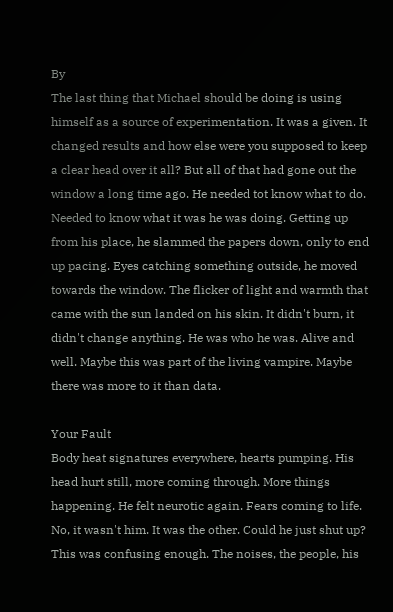By
The last thing that Michael should be doing is using himself as a source of experimentation. It was a given. It changed results and how else were you supposed to keep a clear head over it all? But all of that had gone out the window a long time ago. He needed tot know what to do. Needed to know what it was he was doing. Getting up from his place, he slammed the papers down, only to end up pacing. Eyes catching something outside, he moved towards the window. The flicker of light and warmth that came with the sun landed on his skin. It didn't burn, it didn't change anything. He was who he was. Alive and well. Maybe this was part of the living vampire. Maybe there was more to it than data.

Your Fault
Body heat signatures everywhere, hearts pumping. His head hurt still, more coming through. More things happening. He felt neurotic again. Fears coming to life. No, it wasn't him. It was the other. Could he just shut up? This was confusing enough. The noises, the people, his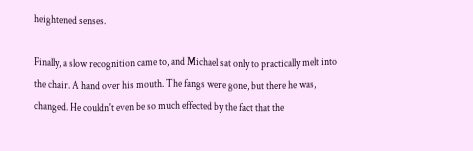heightened senses.

Finally, a slow recognition came to, and Michael sat only to practically melt into the chair. A hand over his mouth. The fangs were gone, but there he was, changed. He couldn't even be so much effected by the fact that the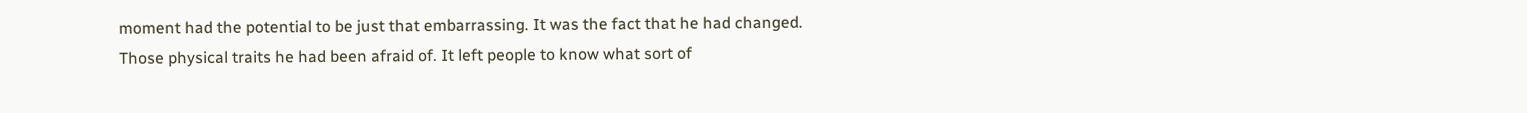moment had the potential to be just that embarrassing. It was the fact that he had changed. Those physical traits he had been afraid of. It left people to know what sort of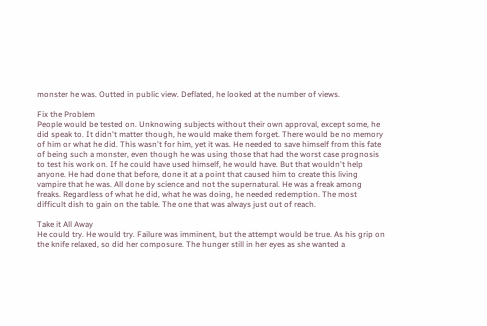monster he was. Outted in public view. Deflated, he looked at the number of views.

Fix the Problem
People would be tested on. Unknowing subjects without their own approval, except some, he did speak to. It didn't matter though, he would make them forget. There would be no memory of him or what he did. This wasn't for him, yet it was. He needed to save himself from this fate of being such a monster, even though he was using those that had the worst case prognosis to test his work on. If he could have used himself, he would have. But that wouldn't help anyone. He had done that before, done it at a point that caused him to create this living vampire that he was. All done by science and not the supernatural. He was a freak among freaks. Regardless of what he did, what he was doing, he needed redemption. The most difficult dish to gain on the table. The one that was always just out of reach.

Take it All Away
He could try. He would try. Failure was imminent, but the attempt would be true. As his grip on the knife relaxed, so did her composure. The hunger still in her eyes as she wanted a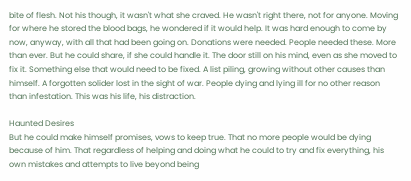bite of flesh. Not his though, it wasn't what she craved. He wasn't right there, not for anyone. Moving for where he stored the blood bags, he wondered if it would help. It was hard enough to come by now, anyway, with all that had been going on. Donations were needed. People needed these. More than ever. But he could share, if she could handle it. The door still on his mind, even as she moved to fix it. Something else that would need to be fixed. A list piling, growing without other causes than himself. A forgotten solider lost in the sight of war. People dying and lying ill for no other reason than infestation. This was his life, his distraction.

Haunted Desires
But he could make himself promises, vows to keep true. That no more people would be dying because of him. That regardless of helping and doing what he could to try and fix everything, his own mistakes and attempts to live beyond being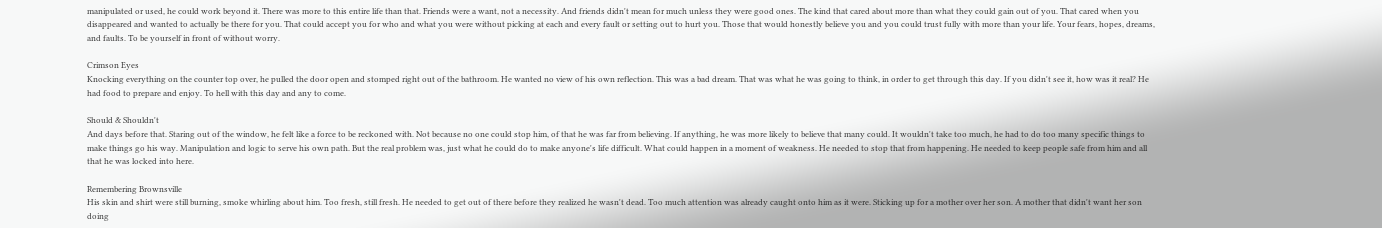manipulated or used, he could work beyond it. There was more to this entire life than that. Friends were a want, not a necessity. And friends didn't mean for much unless they were good ones. The kind that cared about more than what they could gain out of you. That cared when you disappeared and wanted to actually be there for you. That could accept you for who and what you were without picking at each and every fault or setting out to hurt you. Those that would honestly believe you and you could trust fully with more than your life. Your fears, hopes, dreams, and faults. To be yourself in front of without worry.

Crimson Eyes
Knocking everything on the counter top over, he pulled the door open and stomped right out of the bathroom. He wanted no view of his own reflection. This was a bad dream. That was what he was going to think, in order to get through this day. If you didn't see it, how was it real? He had food to prepare and enjoy. To hell with this day and any to come.

Should & Shouldn't
And days before that. Staring out of the window, he felt like a force to be reckoned with. Not because no one could stop him, of that he was far from believing. If anything, he was more likely to believe that many could. It wouldn't take too much, he had to do too many specific things to make things go his way. Manipulation and logic to serve his own path. But the real problem was, just what he could do to make anyone's life difficult. What could happen in a moment of weakness. He needed to stop that from happening. He needed to keep people safe from him and all that he was locked into here.

Remembering Brownsville
His skin and shirt were still burning, smoke whirling about him. Too fresh, still fresh. He needed to get out of there before they realized he wasn't dead. Too much attention was already caught onto him as it were. Sticking up for a mother over her son. A mother that didn't want her son doing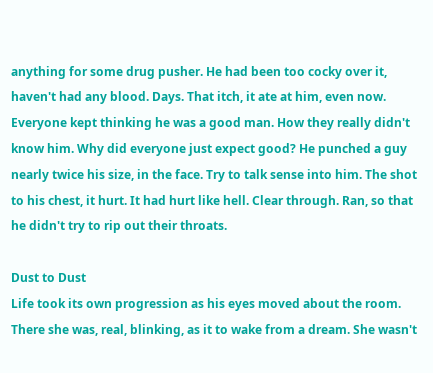anything for some drug pusher. He had been too cocky over it, haven't had any blood. Days. That itch, it ate at him, even now. Everyone kept thinking he was a good man. How they really didn't know him. Why did everyone just expect good? He punched a guy nearly twice his size, in the face. Try to talk sense into him. The shot to his chest, it hurt. It had hurt like hell. Clear through. Ran, so that he didn't try to rip out their throats.

Dust to Dust
Life took its own progression as his eyes moved about the room. There she was, real, blinking, as it to wake from a dream. She wasn't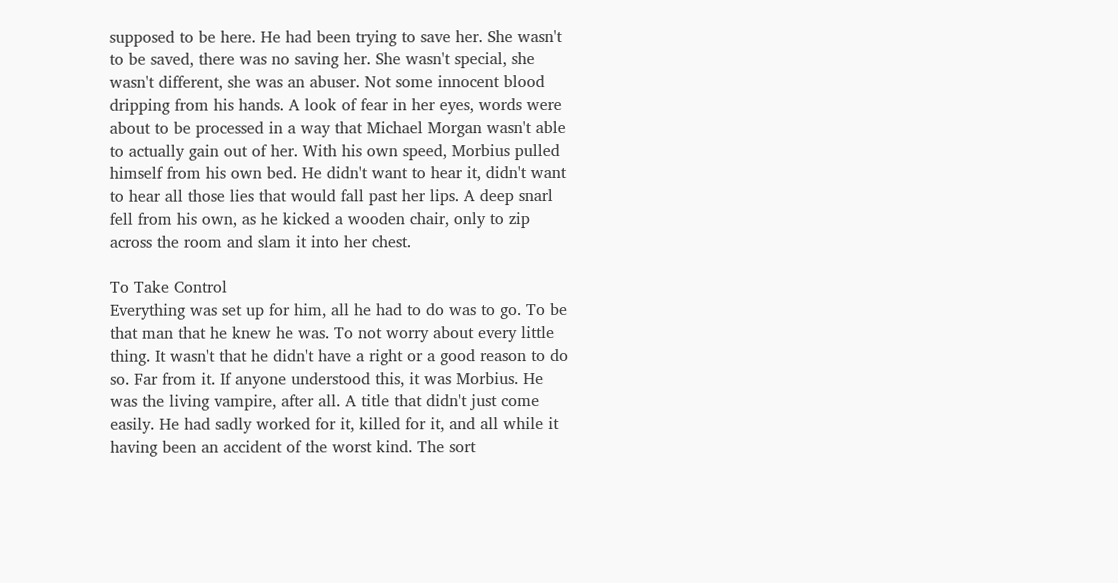supposed to be here. He had been trying to save her. She wasn't to be saved, there was no saving her. She wasn't special, she wasn't different, she was an abuser. Not some innocent blood dripping from his hands. A look of fear in her eyes, words were about to be processed in a way that Michael Morgan wasn't able to actually gain out of her. With his own speed, Morbius pulled himself from his own bed. He didn't want to hear it, didn't want to hear all those lies that would fall past her lips. A deep snarl fell from his own, as he kicked a wooden chair, only to zip across the room and slam it into her chest.

To Take Control
Everything was set up for him, all he had to do was to go. To be that man that he knew he was. To not worry about every little thing. It wasn't that he didn't have a right or a good reason to do so. Far from it. If anyone understood this, it was Morbius. He was the living vampire, after all. A title that didn't just come easily. He had sadly worked for it, killed for it, and all while it having been an accident of the worst kind. The sort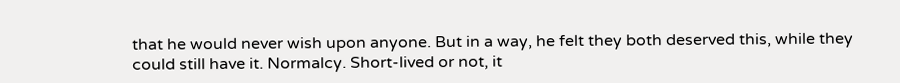that he would never wish upon anyone. But in a way, he felt they both deserved this, while they could still have it. Normalcy. Short-lived or not, it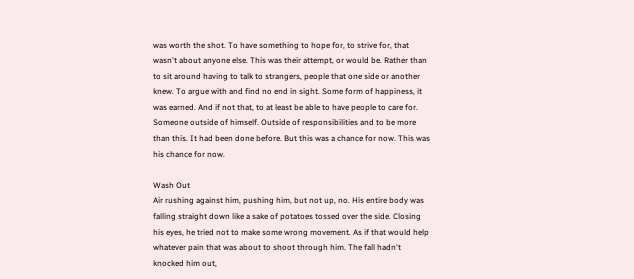was worth the shot. To have something to hope for, to strive for, that wasn't about anyone else. This was their attempt, or would be. Rather than to sit around having to talk to strangers, people that one side or another knew. To argue with and find no end in sight. Some form of happiness, it was earned. And if not that, to at least be able to have people to care for. Someone outside of himself. Outside of responsibilities and to be more than this. It had been done before. But this was a chance for now. This was his chance for now.

Wash Out
Air rushing against him, pushing him, but not up, no. His entire body was falling straight down like a sake of potatoes tossed over the side. Closing his eyes, he tried not to make some wrong movement. As if that would help whatever pain that was about to shoot through him. The fall hadn't knocked him out,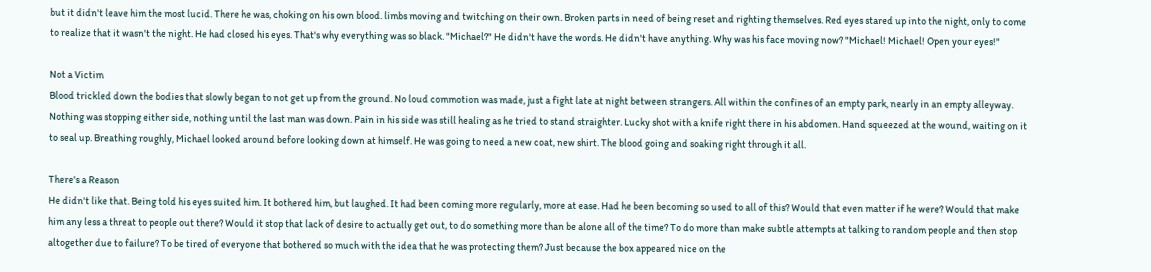but it didn't leave him the most lucid. There he was, choking on his own blood. limbs moving and twitching on their own. Broken parts in need of being reset and righting themselves. Red eyes stared up into the night, only to come to realize that it wasn't the night. He had closed his eyes. That's why everything was so black. "Michael?" He didn't have the words. He didn't have anything. Why was his face moving now? "Michael! Michael! Open your eyes!"

Not a Victim
Blood trickled down the bodies that slowly began to not get up from the ground. No loud commotion was made, just a fight late at night between strangers. All within the confines of an empty park, nearly in an empty alleyway. Nothing was stopping either side, nothing until the last man was down. Pain in his side was still healing as he tried to stand straighter. Lucky shot with a knife right there in his abdomen. Hand squeezed at the wound, waiting on it to seal up. Breathing roughly, Michael looked around before looking down at himself. He was going to need a new coat, new shirt. The blood going and soaking right through it all.

There's a Reason
He didn't like that. Being told his eyes suited him. It bothered him, but laughed. It had been coming more regularly, more at ease. Had he been becoming so used to all of this? Would that even matter if he were? Would that make him any less a threat to people out there? Would it stop that lack of desire to actually get out, to do something more than be alone all of the time? To do more than make subtle attempts at talking to random people and then stop altogether due to failure? To be tired of everyone that bothered so much with the idea that he was protecting them? Just because the box appeared nice on the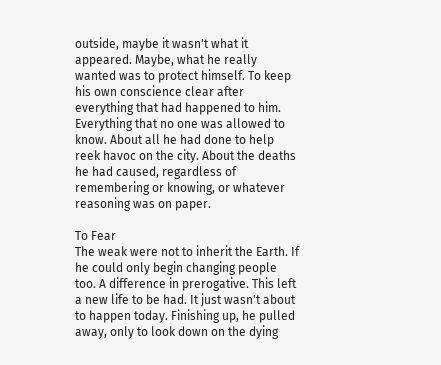outside, maybe it wasn't what it appeared. Maybe, what he really wanted was to protect himself. To keep his own conscience clear after everything that had happened to him. Everything that no one was allowed to know. About all he had done to help reek havoc on the city. About the deaths he had caused, regardless of remembering or knowing, or whatever reasoning was on paper.

To Fear
The weak were not to inherit the Earth. If he could only begin changing people too. A difference in prerogative. This left a new life to be had. It just wasn't about to happen today. Finishing up, he pulled away, only to look down on the dying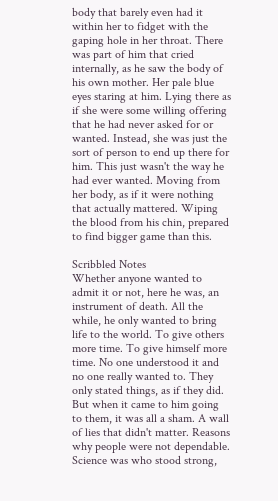body that barely even had it within her to fidget with the gaping hole in her throat. There was part of him that cried internally, as he saw the body of his own mother. Her pale blue eyes staring at him. Lying there as if she were some willing offering that he had never asked for or wanted. Instead, she was just the sort of person to end up there for him. This just wasn't the way he had ever wanted. Moving from her body, as if it were nothing that actually mattered. Wiping the blood from his chin, prepared to find bigger game than this.

Scribbled Notes
Whether anyone wanted to admit it or not, here he was, an instrument of death. All the while, he only wanted to bring life to the world. To give others more time. To give himself more time. No one understood it and no one really wanted to. They only stated things, as if they did. But when it came to him going to them, it was all a sham. A wall of lies that didn't matter. Reasons why people were not dependable. Science was who stood strong,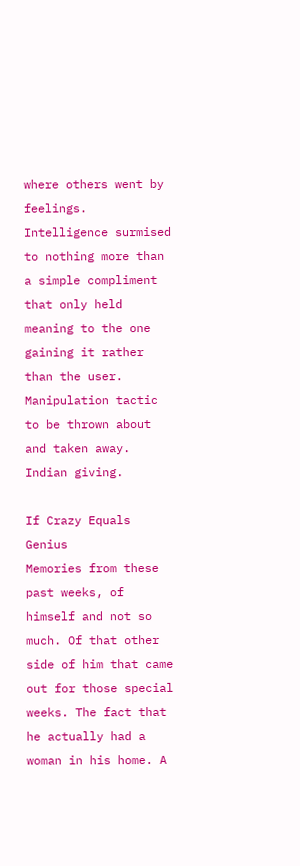where others went by feelings. Intelligence surmised to nothing more than a simple compliment that only held meaning to the one gaining it rather than the user. Manipulation tactic to be thrown about and taken away. Indian giving.

If Crazy Equals Genius
Memories from these past weeks, of himself and not so much. Of that other side of him that came out for those special weeks. The fact that he actually had a woman in his home. A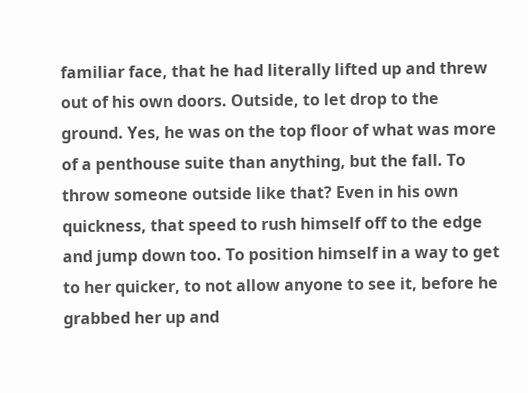familiar face, that he had literally lifted up and threw out of his own doors. Outside, to let drop to the ground. Yes, he was on the top floor of what was more of a penthouse suite than anything, but the fall. To throw someone outside like that? Even in his own quickness, that speed to rush himself off to the edge and jump down too. To position himself in a way to get to her quicker, to not allow anyone to see it, before he grabbed her up and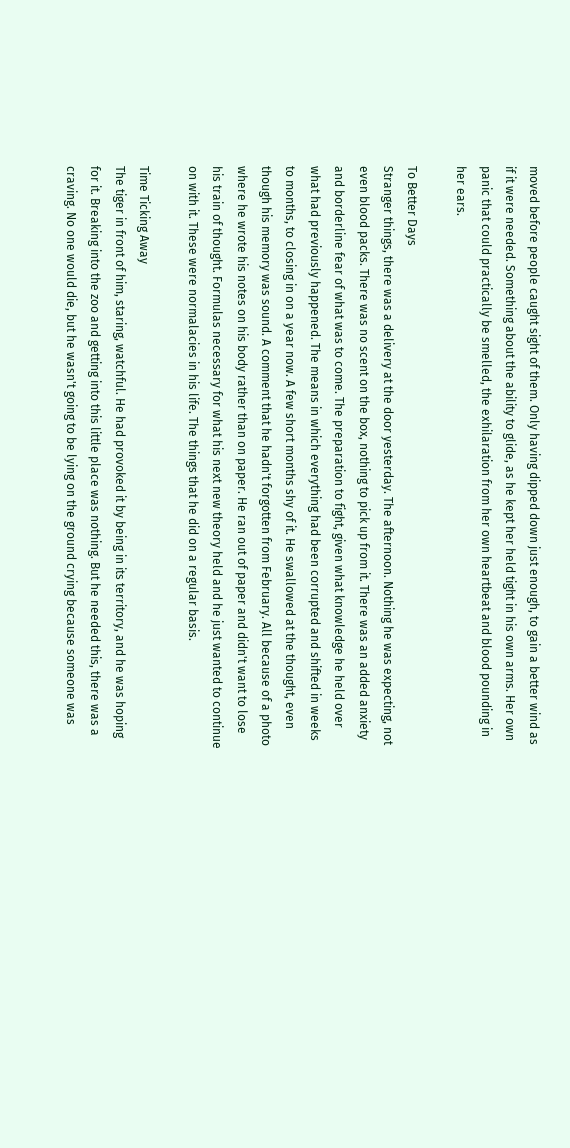moved before people caught sight of them. Only having dipped down just enough, to gain a better wind as if it were needed. Something about the ability to glide, as he kept her held tight in his own arms. Her own panic that could practically be smelled, the exhilaration from her own heartbeat and blood pounding in her ears.

To Better Days
Stranger things, there was a delivery at the door yesterday. The afternoon. Nothing he was expecting, not even blood packs. There was no scent on the box, nothing to pick up from it. There was an added anxiety and borderline fear of what was to come. The preparation to fight, given what knowledge he held over what had previously happened. The means in which everything had been corrupted and shifted in weeks to months, to closing in on a year now. A few short months shy of it. He swallowed at the thought, even though his memory was sound. A comment that he hadn't forgotten from February. All because of a photo where he wrote his notes on his body rather than on paper. He ran out of paper and didn't want to lose his train of thought. Formulas necessary for what his next new theory held and he just wanted to continue on with it. These were normalacies in his life. The things that he did on a regular basis.

Time Ticking Away
The tiger in front of him, staring, watchful. He had provoked it by being in its territory, and he was hoping for it. Breaking into the zoo and getting into this little place was nothing. But he needed this, there was a craving. No one would die, but he wasn't going to be lying on the ground crying because someone was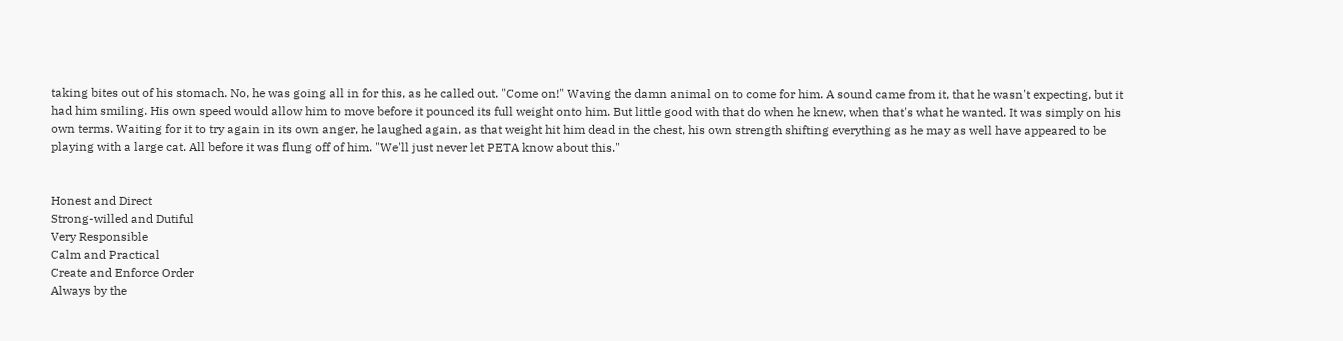taking bites out of his stomach. No, he was going all in for this, as he called out. "Come on!" Waving the damn animal on to come for him. A sound came from it, that he wasn't expecting, but it had him smiling. His own speed would allow him to move before it pounced its full weight onto him. But little good with that do when he knew, when that's what he wanted. It was simply on his own terms. Waiting for it to try again in its own anger, he laughed again, as that weight hit him dead in the chest, his own strength shifting everything as he may as well have appeared to be playing with a large cat. All before it was flung off of him. "We'll just never let PETA know about this."


Honest and Direct
Strong-willed and Dutiful
Very Responsible
Calm and Practical
Create and Enforce Order
Always by the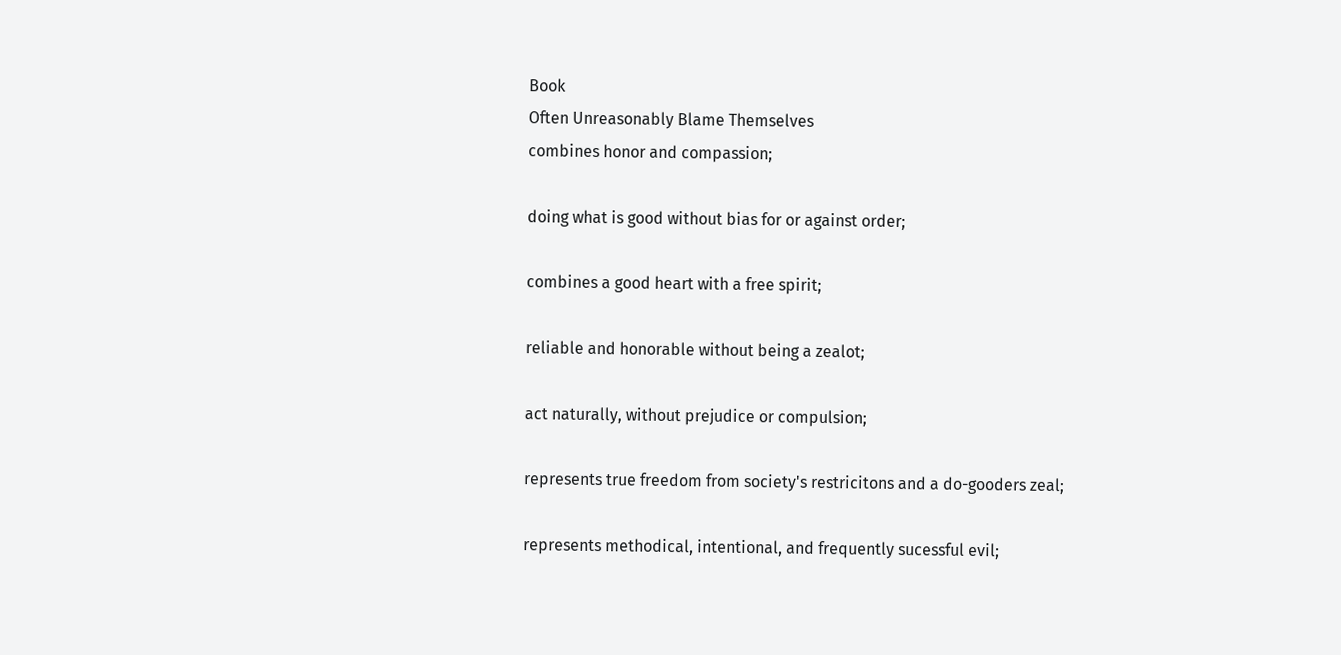Book
Often Unreasonably Blame Themselves
combines honor and compassion;

doing what is good without bias for or against order;

combines a good heart with a free spirit;

reliable and honorable without being a zealot;

act naturally, without prejudice or compulsion;

represents true freedom from society's restricitons and a do-gooders zeal;

represents methodical, intentional, and frequently sucessful evil;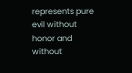represents pure evil without honor and without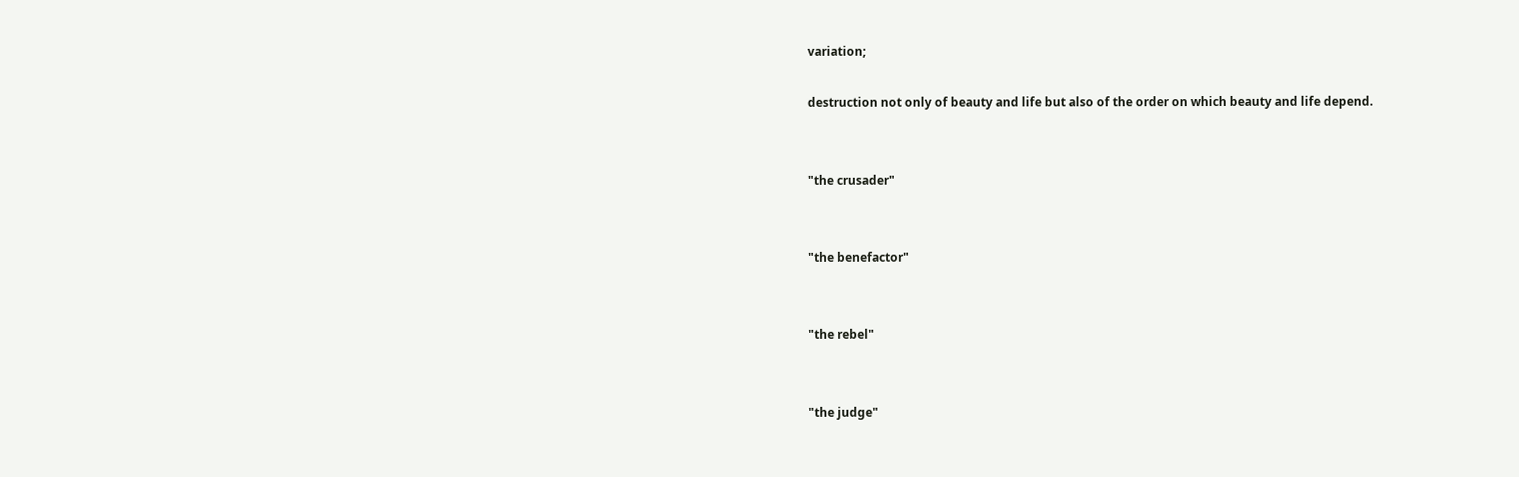variation;

destruction not only of beauty and life but also of the order on which beauty and life depend.


"the crusader"


"the benefactor"


"the rebel"


"the judge"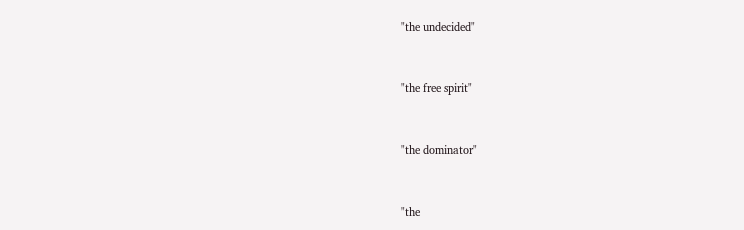"the undecided"


"the free spirit"


"the dominator"


"the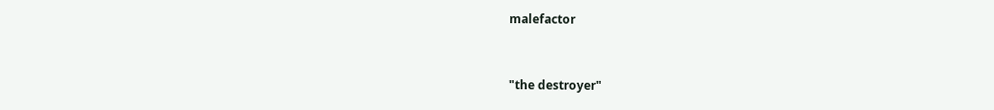malefactor


"the destroyer"